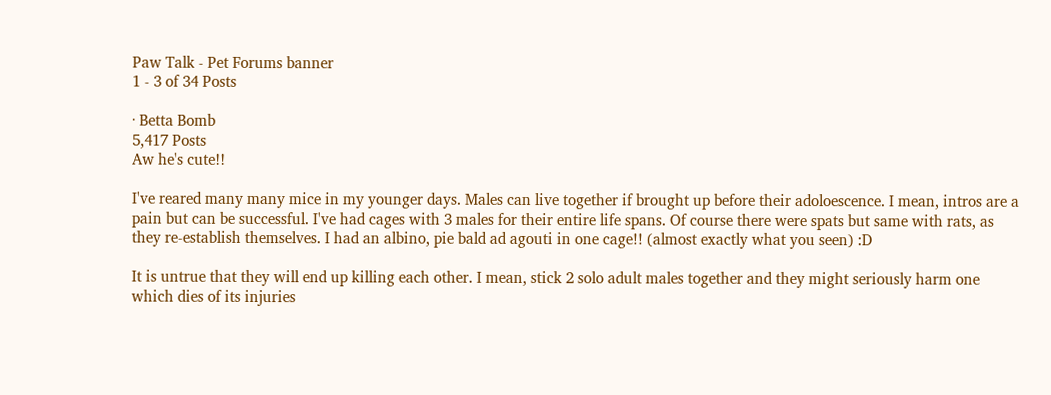Paw Talk - Pet Forums banner
1 - 3 of 34 Posts

· Betta Bomb
5,417 Posts
Aw he's cute!!

I've reared many many mice in my younger days. Males can live together if brought up before their adoloescence. I mean, intros are a pain but can be successful. I've had cages with 3 males for their entire life spans. Of course there were spats but same with rats, as they re-establish themselves. I had an albino, pie bald ad agouti in one cage!! (almost exactly what you seen) :D

It is untrue that they will end up killing each other. I mean, stick 2 solo adult males together and they might seriously harm one which dies of its injuries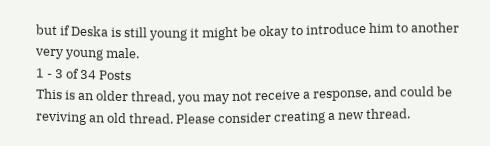but if Deska is still young it might be okay to introduce him to another very young male.
1 - 3 of 34 Posts
This is an older thread, you may not receive a response, and could be reviving an old thread. Please consider creating a new thread.